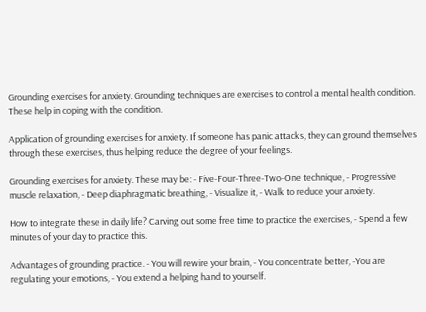Grounding exercises for anxiety. Grounding techniques are exercises to control a mental health condition. These help in coping with the condition.

Application of grounding exercises for anxiety. If someone has panic attacks, they can ground themselves through these exercises, thus helping reduce the degree of your feelings.

Grounding exercises for anxiety. These may be: - Five-Four-Three-Two-One technique, - Progressive muscle relaxation, - Deep diaphragmatic breathing, - Visualize it, - Walk to reduce your anxiety.

How to integrate these in daily life? Carving out some free time to practice the exercises, - Spend a few minutes of your day to practice this.

Advantages of grounding practice. - You will rewire your brain, - You concentrate better, -You are regulating your emotions, - You extend a helping hand to yourself.